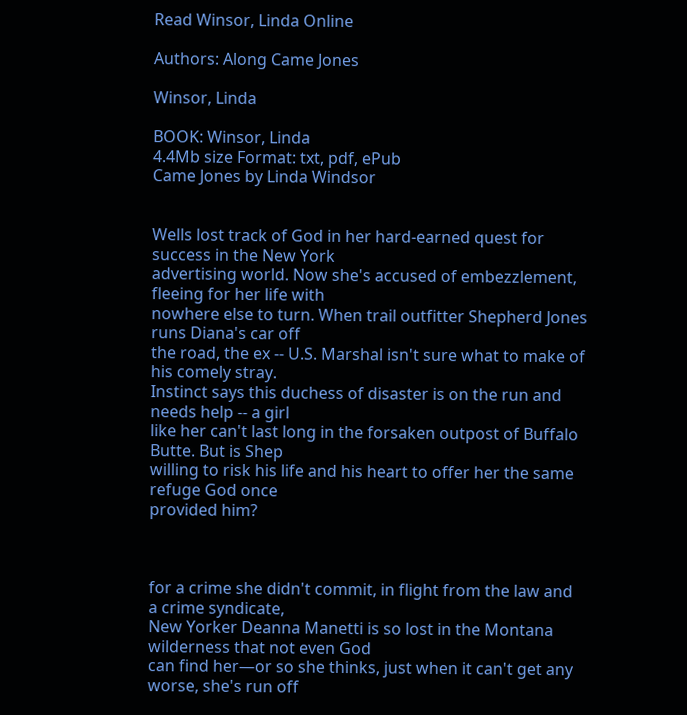Read Winsor, Linda Online

Authors: Along Came Jones

Winsor, Linda

BOOK: Winsor, Linda
4.4Mb size Format: txt, pdf, ePub
Came Jones by Linda Windsor


Wells lost track of God in her hard-earned quest for success in the New York
advertising world. Now she's accused of embezzlement, fleeing for her life with
nowhere else to turn. When trail outfitter Shepherd Jones runs Diana's car off
the road, the ex -- U.S. Marshal isn't sure what to make of his comely stray.
Instinct says this duchess of disaster is on the run and needs help -- a girl
like her can't last long in the forsaken outpost of Buffalo Butte. But is Shep
willing to risk his life and his heart to offer her the same refuge God once
provided him?



for a crime she didn't commit, in flight from the law and a crime syndicate,
New Yorker Deanna Manetti is so lost in the Montana wilderness that not even God
can find her—or so she thinks, just when it can't get any worse, she's run off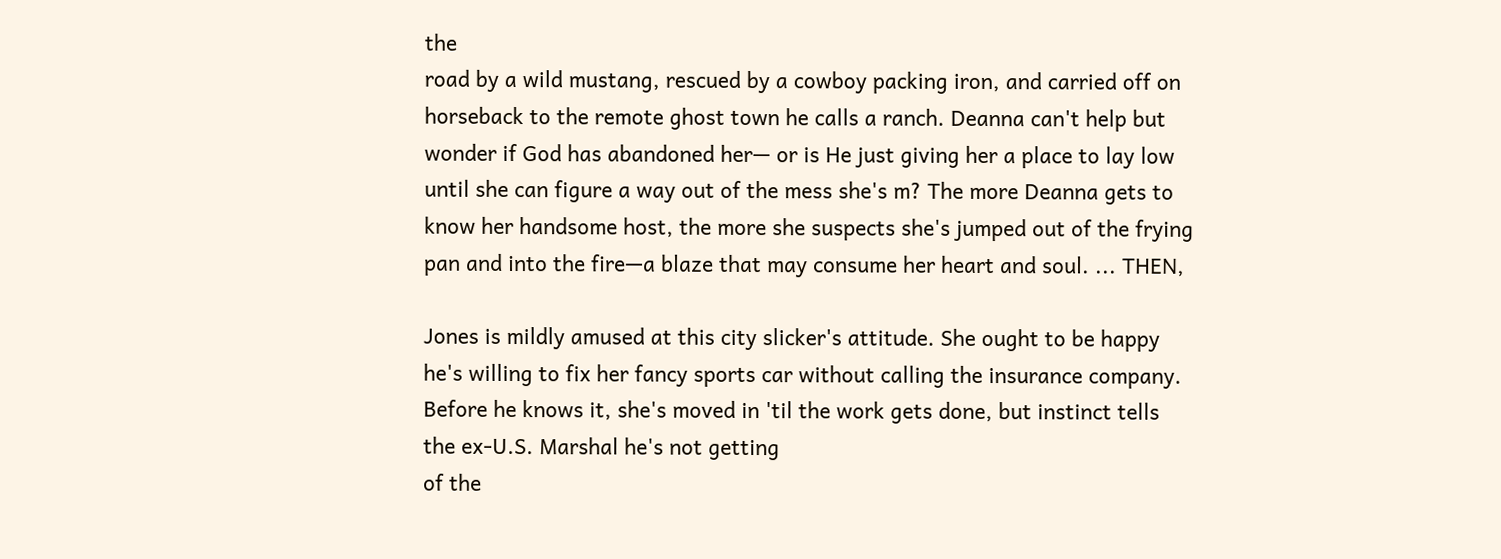the
road by a wild mustang, rescued by a cowboy packing iron, and carried off on
horseback to the remote ghost town he calls a ranch. Deanna can't help but
wonder if God has abandoned her— or is He just giving her a place to lay low
until she can figure a way out of the mess she's m? The more Deanna gets to
know her handsome host, the more she suspects she's jumped out of the frying
pan and into the fire—a blaze that may consume her heart and soul. ... THEN,

Jones is mildly amused at this city slicker's attitude. She ought to be happy
he's willing to fix her fancy sports car without calling the insurance company.
Before he knows it, she's moved in 'til the work gets done, but instinct tells
the ex-U.S. Marshal he's not getting
of the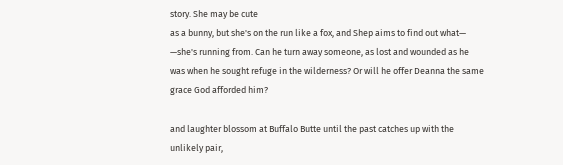story. She may be cute
as a bunny, but she's on the run like a fox, and Shep aims to find out what—
—she's running from. Can he turn away someone, as lost and wounded as he
was when he sought refuge in the wilderness? Or will he offer Deanna the same
grace God afforded him?

and laughter blossom at Buffalo Butte until the past catches up with the
unlikely pair,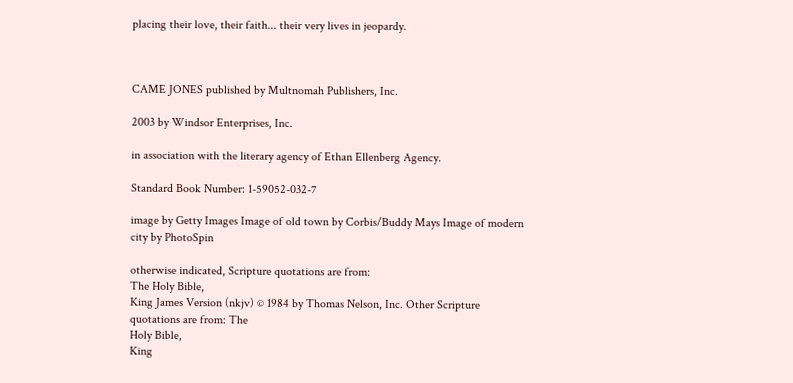placing their love, their faith... their very lives in jeopardy.



CAME JONES published by Multnomah Publishers, Inc.

2003 by Windsor Enterprises, Inc.

in association with the literary agency of Ethan Ellenberg Agency.

Standard Book Number: 1-59052-032-7

image by Getty Images Image of old town by Corbis/Buddy Mays Image of modern
city by PhotoSpin

otherwise indicated, Scripture quotations are from:
The Holy Bible,
King James Version (nkjv) © 1984 by Thomas Nelson, Inc. Other Scripture
quotations are from: The
Holy Bible,
King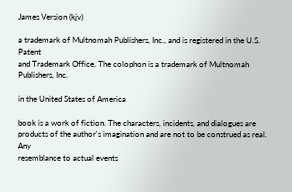James Version (kjv)

a trademark of Multnomah Publishers, Inc., and is registered in the U.S. Patent
and Trademark Office. The colophon is a trademark of Multnomah Publishers, Inc.

in the United States of America

book is a work of fiction. The characters, incidents, and dialogues are
products of the author's imagination and are not to be construed as real. Any
resemblance to actual events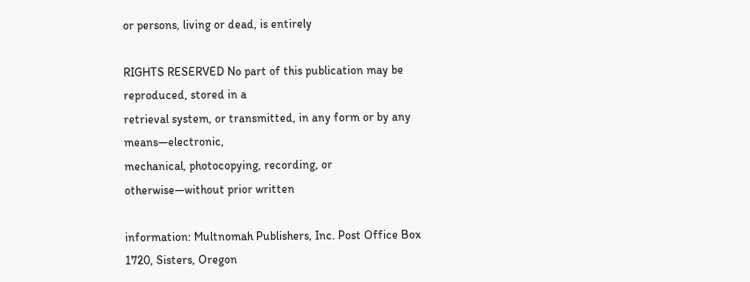or persons, living or dead, is entirely

RIGHTS RESERVED No part of this publication may be reproduced, stored in a
retrieval system, or transmitted, in any form or by any means—electronic,
mechanical, photocopying, recording, or otherwise—without prior written

information: Multnomah Publishers, Inc. Post Office Box 1720, Sisters, Oregon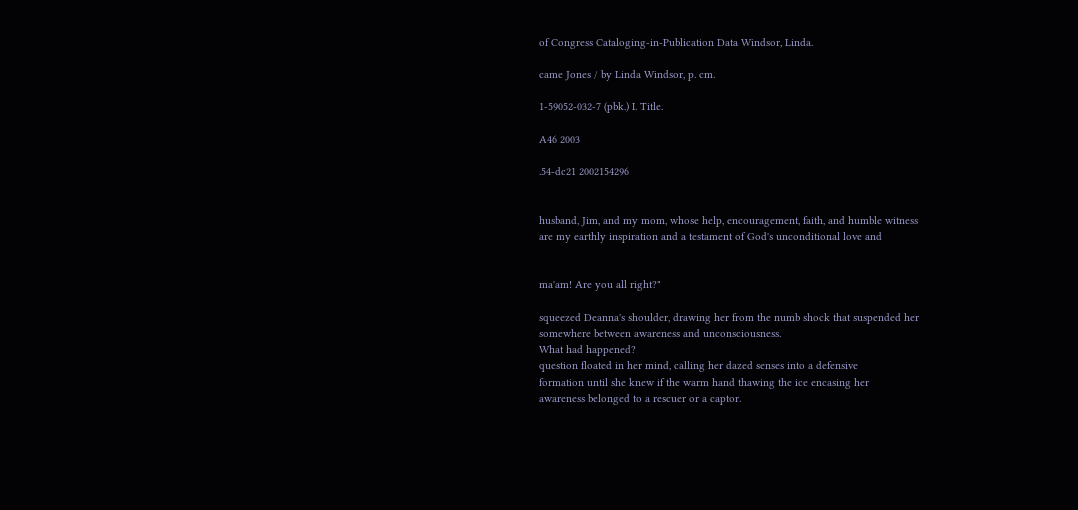of Congress Cataloging-in-Publication Data Windsor, Linda.

came Jones / by Linda Windsor, p. cm.

1-59052-032-7 (pbk.) I. Title.

A46 2003

.54-dc21 2002154296


husband, Jim, and my mom, whose help, encouragement, faith, and humble witness
are my earthly inspiration and a testament of God's unconditional love and


ma'am! Are you all right?"

squeezed Deanna's shoulder, drawing her from the numb shock that suspended her
somewhere between awareness and unconsciousness.
What had happened?
question floated in her mind, calling her dazed senses into a defensive
formation until she knew if the warm hand thawing the ice encasing her
awareness belonged to a rescuer or a captor.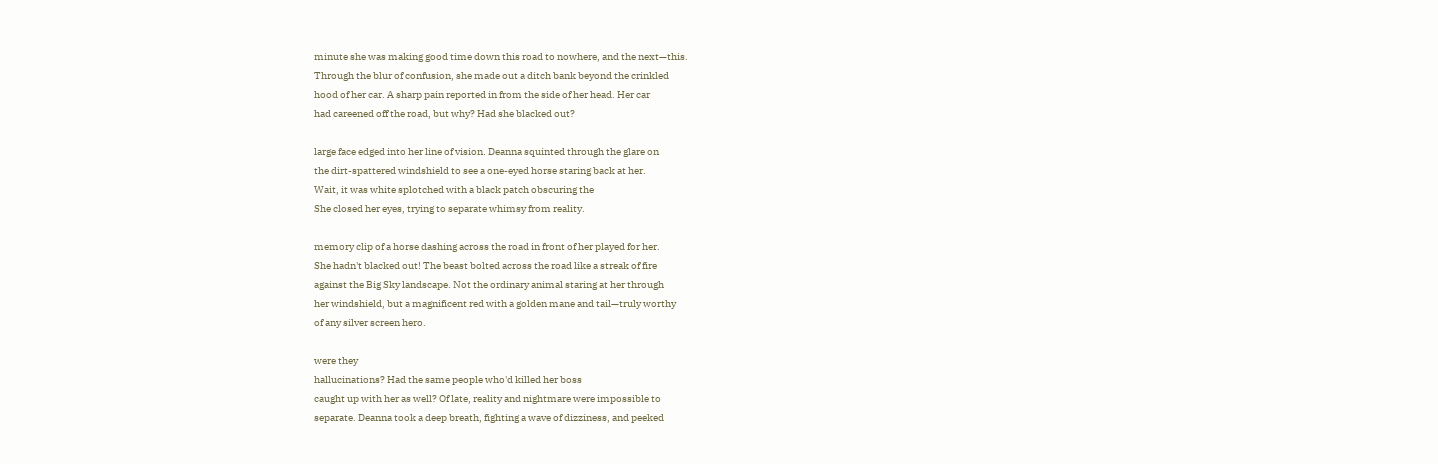minute she was making good time down this road to nowhere, and the next—this.
Through the blur of confusion, she made out a ditch bank beyond the crinkled
hood of her car. A sharp pain reported in from the side of her head. Her car
had careened off the road, but why? Had she blacked out?

large face edged into her line of vision. Deanna squinted through the glare on
the dirt-spattered windshield to see a one-eyed horse staring back at her.
Wait, it was white splotched with a black patch obscuring the
She closed her eyes, trying to separate whimsy from reality.

memory clip of a horse dashing across the road in front of her played for her.
She hadn't blacked out! The beast bolted across the road like a streak of fire
against the Big Sky landscape. Not the ordinary animal staring at her through
her windshield, but a magnificent red with a golden mane and tail—truly worthy
of any silver screen hero.

were they
hallucinations? Had the same people who'd killed her boss
caught up with her as well? Of late, reality and nightmare were impossible to
separate. Deanna took a deep breath, fighting a wave of dizziness, and peeked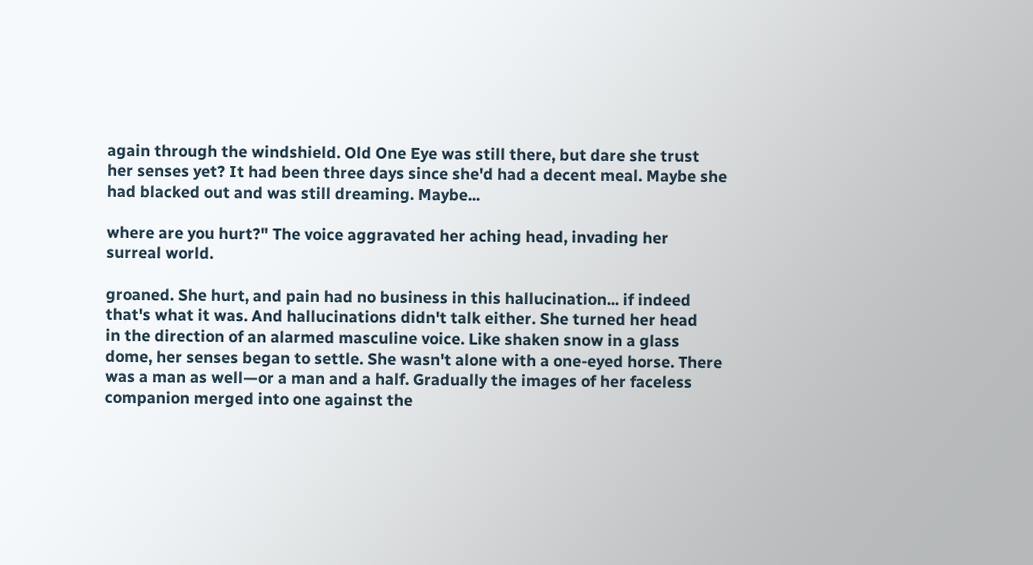again through the windshield. Old One Eye was still there, but dare she trust
her senses yet? It had been three days since she'd had a decent meal. Maybe she
had blacked out and was still dreaming. Maybe...

where are you hurt?" The voice aggravated her aching head, invading her
surreal world.

groaned. She hurt, and pain had no business in this hallucination... if indeed
that's what it was. And hallucinations didn't talk either. She turned her head
in the direction of an alarmed masculine voice. Like shaken snow in a glass
dome, her senses began to settle. She wasn't alone with a one-eyed horse. There
was a man as well—or a man and a half. Gradually the images of her faceless
companion merged into one against the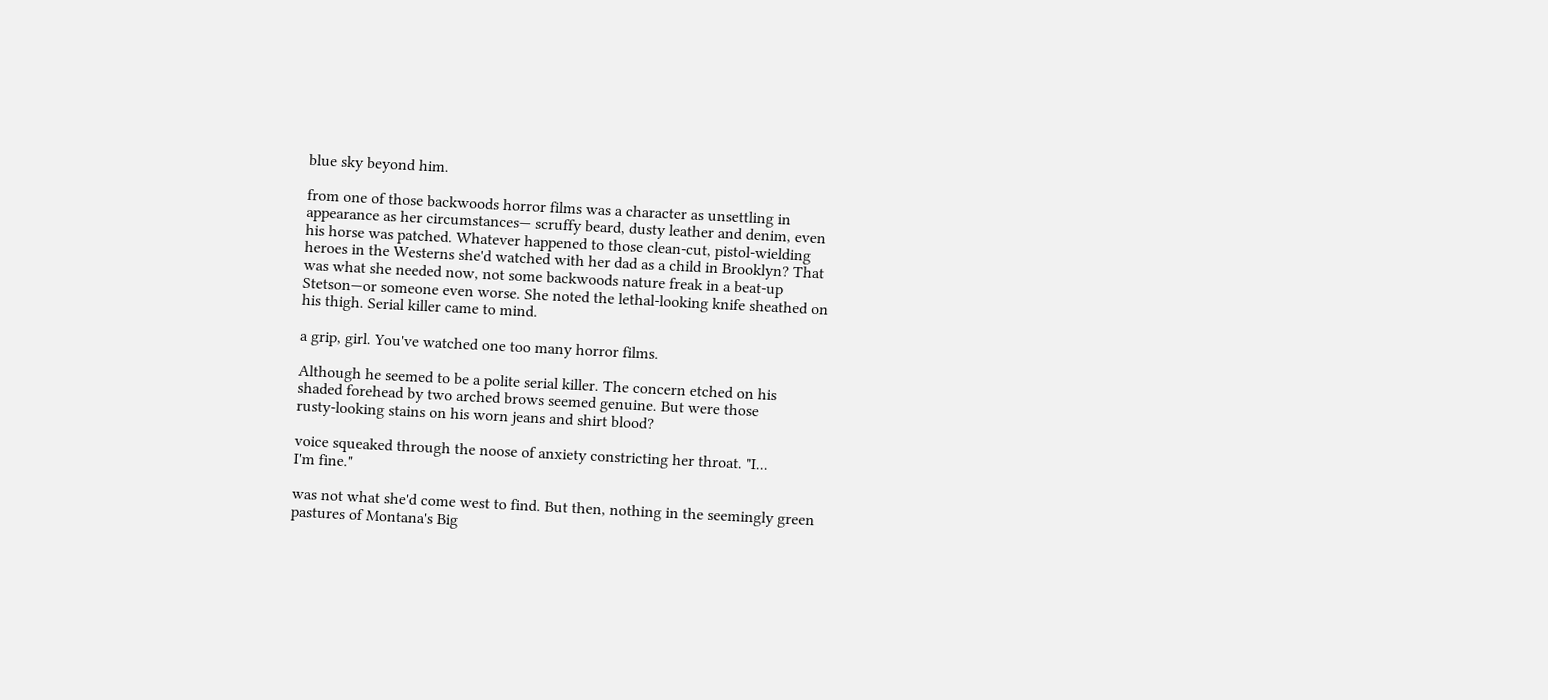blue sky beyond him.

from one of those backwoods horror films was a character as unsettling in
appearance as her circumstances— scruffy beard, dusty leather and denim, even
his horse was patched. Whatever happened to those clean-cut, pistol-wielding
heroes in the Westerns she'd watched with her dad as a child in Brooklyn? That
was what she needed now, not some backwoods nature freak in a beat-up
Stetson—or someone even worse. She noted the lethal-looking knife sheathed on
his thigh. Serial killer came to mind.

a grip, girl. You've watched one too many horror films.

Although he seemed to be a polite serial killer. The concern etched on his
shaded forehead by two arched brows seemed genuine. But were those
rusty-looking stains on his worn jeans and shirt blood?

voice squeaked through the noose of anxiety constricting her throat. "I...
I'm fine."

was not what she'd come west to find. But then, nothing in the seemingly green
pastures of Montana's Big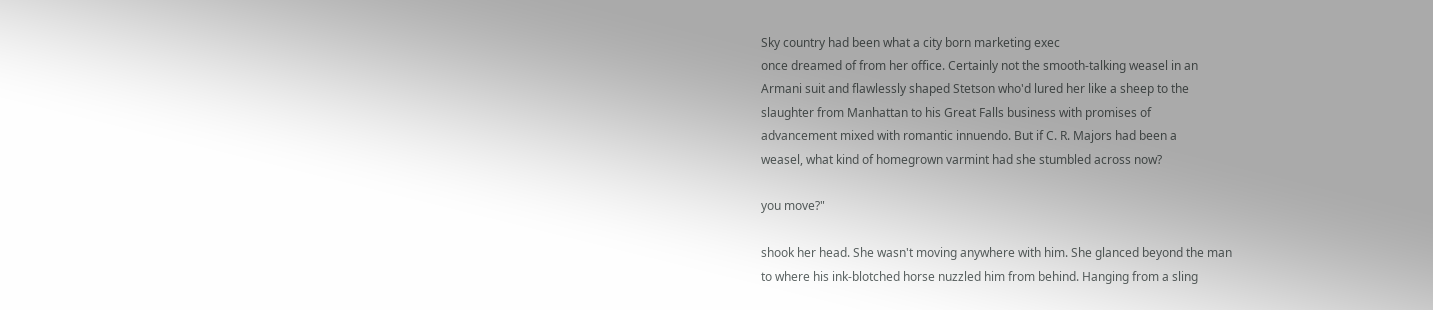Sky country had been what a city born marketing exec
once dreamed of from her office. Certainly not the smooth-talking weasel in an
Armani suit and flawlessly shaped Stetson who'd lured her like a sheep to the
slaughter from Manhattan to his Great Falls business with promises of
advancement mixed with romantic innuendo. But if C. R. Majors had been a
weasel, what kind of homegrown varmint had she stumbled across now?

you move?"

shook her head. She wasn't moving anywhere with him. She glanced beyond the man
to where his ink-blotched horse nuzzled him from behind. Hanging from a sling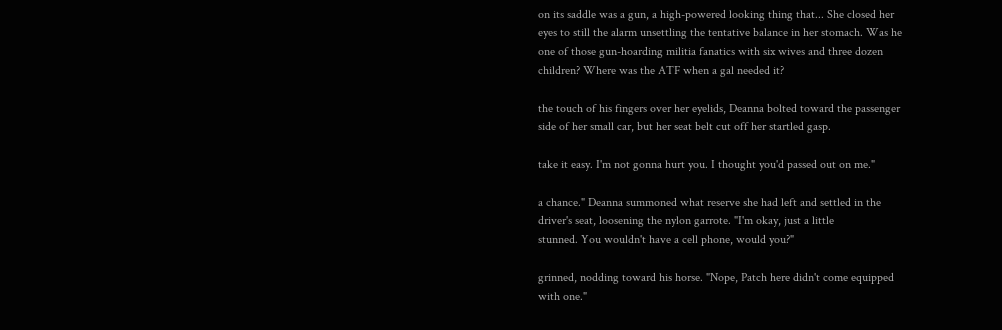on its saddle was a gun, a high-powered looking thing that... She closed her
eyes to still the alarm unsettling the tentative balance in her stomach. Was he
one of those gun-hoarding militia fanatics with six wives and three dozen
children? Where was the ATF when a gal needed it?

the touch of his fingers over her eyelids, Deanna bolted toward the passenger
side of her small car, but her seat belt cut off her startled gasp.

take it easy. I'm not gonna hurt you. I thought you'd passed out on me."

a chance." Deanna summoned what reserve she had left and settled in the
driver's seat, loosening the nylon garrote. "I'm okay, just a little
stunned. You wouldn't have a cell phone, would you?"

grinned, nodding toward his horse. "Nope, Patch here didn't come equipped
with one."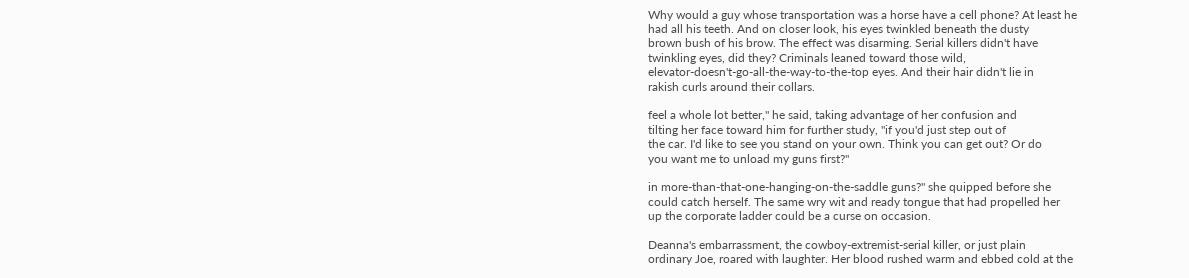Why would a guy whose transportation was a horse have a cell phone? At least he
had all his teeth. And on closer look, his eyes twinkled beneath the dusty
brown bush of his brow. The effect was disarming. Serial killers didn't have
twinkling eyes, did they? Criminals leaned toward those wild,
elevator-doesn't-go-all-the-way-to-the-top eyes. And their hair didn't lie in
rakish curls around their collars.

feel a whole lot better," he said, taking advantage of her confusion and
tilting her face toward him for further study, "if you'd just step out of
the car. I'd like to see you stand on your own. Think you can get out? Or do
you want me to unload my guns first?"

in more-than-that-one-hanging-on-the-saddle guns?" she quipped before she
could catch herself. The same wry wit and ready tongue that had propelled her
up the corporate ladder could be a curse on occasion.

Deanna's embarrassment, the cowboy-extremist-serial killer, or just plain
ordinary Joe, roared with laughter. Her blood rushed warm and ebbed cold at the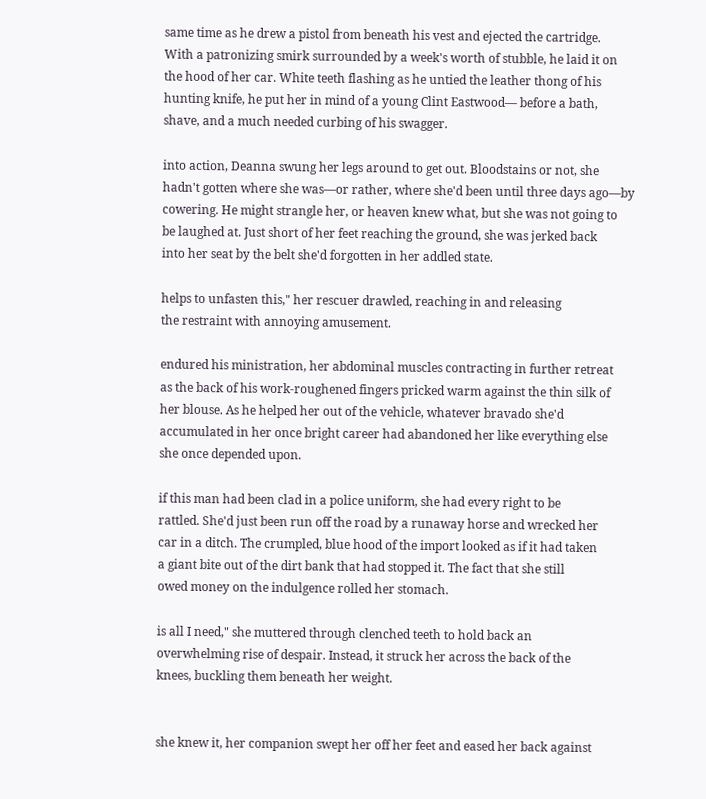same time as he drew a pistol from beneath his vest and ejected the cartridge.
With a patronizing smirk surrounded by a week's worth of stubble, he laid it on
the hood of her car. White teeth flashing as he untied the leather thong of his
hunting knife, he put her in mind of a young Clint Eastwood— before a bath,
shave, and a much needed curbing of his swagger.

into action, Deanna swung her legs around to get out. Bloodstains or not, she
hadn't gotten where she was—or rather, where she'd been until three days ago—by
cowering. He might strangle her, or heaven knew what, but she was not going to
be laughed at. Just short of her feet reaching the ground, she was jerked back
into her seat by the belt she'd forgotten in her addled state.

helps to unfasten this," her rescuer drawled, reaching in and releasing
the restraint with annoying amusement.

endured his ministration, her abdominal muscles contracting in further retreat
as the back of his work-roughened fingers pricked warm against the thin silk of
her blouse. As he helped her out of the vehicle, whatever bravado she'd
accumulated in her once bright career had abandoned her like everything else
she once depended upon.

if this man had been clad in a police uniform, she had every right to be
rattled. She'd just been run off the road by a runaway horse and wrecked her
car in a ditch. The crumpled, blue hood of the import looked as if it had taken
a giant bite out of the dirt bank that had stopped it. The fact that she still
owed money on the indulgence rolled her stomach.

is all I need," she muttered through clenched teeth to hold back an
overwhelming rise of despair. Instead, it struck her across the back of the
knees, buckling them beneath her weight.


she knew it, her companion swept her off her feet and eased her back against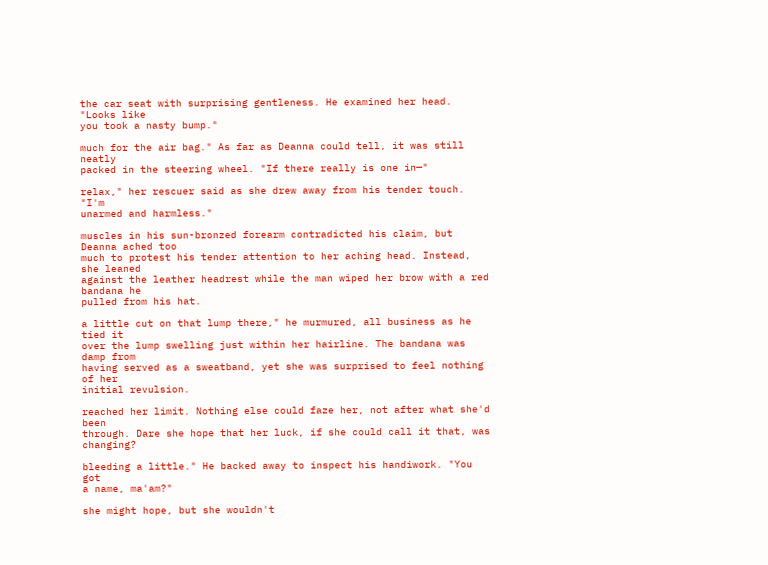the car seat with surprising gentleness. He examined her head. "Looks like
you took a nasty bump."

much for the air bag." As far as Deanna could tell, it was still neatly
packed in the steering wheel. "If there really is one in—"

relax," her rescuer said as she drew away from his tender touch. "I'm
unarmed and harmless."

muscles in his sun-bronzed forearm contradicted his claim, but Deanna ached too
much to protest his tender attention to her aching head. Instead, she leaned
against the leather headrest while the man wiped her brow with a red bandana he
pulled from his hat.

a little cut on that lump there," he murmured, all business as he tied it
over the lump swelling just within her hairline. The bandana was damp from
having served as a sweatband, yet she was surprised to feel nothing of her
initial revulsion.

reached her limit. Nothing else could faze her, not after what she'd been
through. Dare she hope that her luck, if she could call it that, was changing?

bleeding a little." He backed away to inspect his handiwork. "You got
a name, ma'am?"

she might hope, but she wouldn't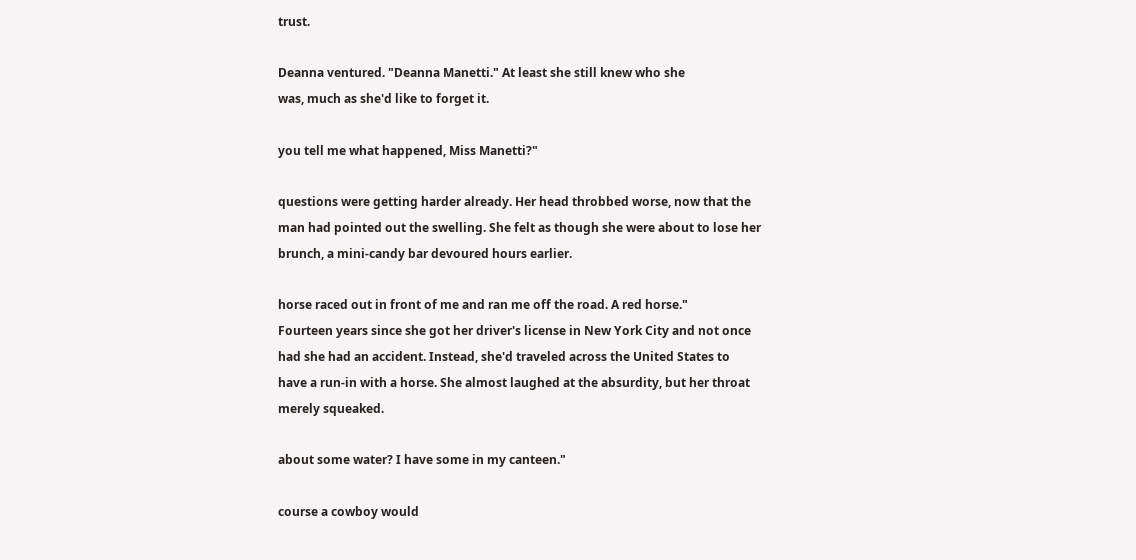trust.

Deanna ventured. "Deanna Manetti." At least she still knew who she
was, much as she'd like to forget it.

you tell me what happened, Miss Manetti?"

questions were getting harder already. Her head throbbed worse, now that the
man had pointed out the swelling. She felt as though she were about to lose her
brunch, a mini-candy bar devoured hours earlier.

horse raced out in front of me and ran me off the road. A red horse."
Fourteen years since she got her driver's license in New York City and not once
had she had an accident. Instead, she'd traveled across the United States to
have a run-in with a horse. She almost laughed at the absurdity, but her throat
merely squeaked.

about some water? I have some in my canteen."

course a cowboy would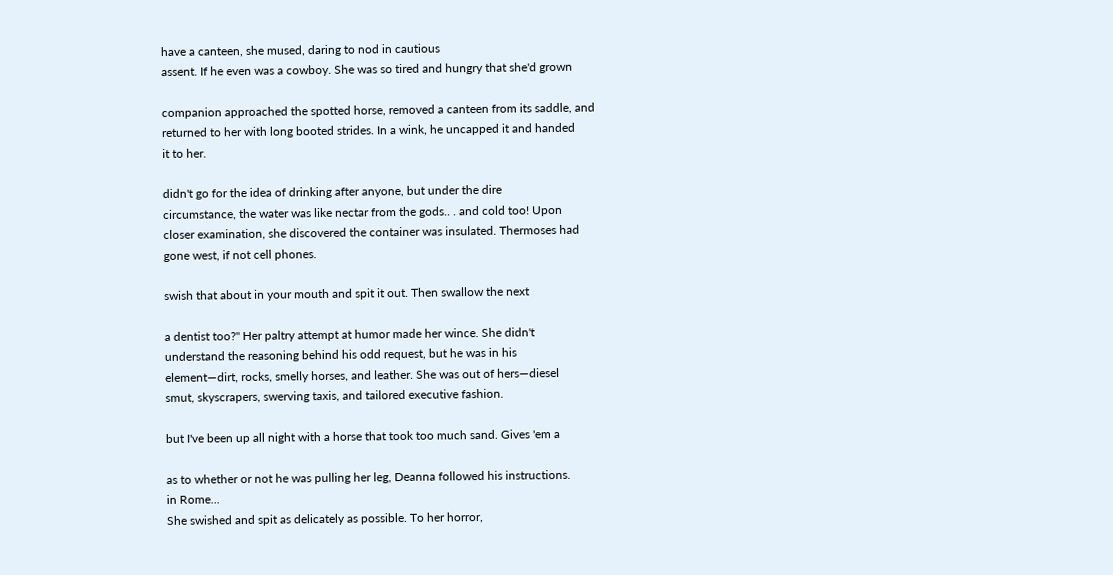have a canteen, she mused, daring to nod in cautious
assent. If he even was a cowboy. She was so tired and hungry that she'd grown

companion approached the spotted horse, removed a canteen from its saddle, and
returned to her with long booted strides. In a wink, he uncapped it and handed
it to her.

didn't go for the idea of drinking after anyone, but under the dire
circumstance, the water was like nectar from the gods.. . and cold too! Upon
closer examination, she discovered the container was insulated. Thermoses had
gone west, if not cell phones.

swish that about in your mouth and spit it out. Then swallow the next

a dentist too?" Her paltry attempt at humor made her wince. She didn't
understand the reasoning behind his odd request, but he was in his
element—dirt, rocks, smelly horses, and leather. She was out of hers—diesel
smut, skyscrapers, swerving taxis, and tailored executive fashion.

but I've been up all night with a horse that took too much sand. Gives 'em a

as to whether or not he was pulling her leg, Deanna followed his instructions.
in Rome...
She swished and spit as delicately as possible. To her horror,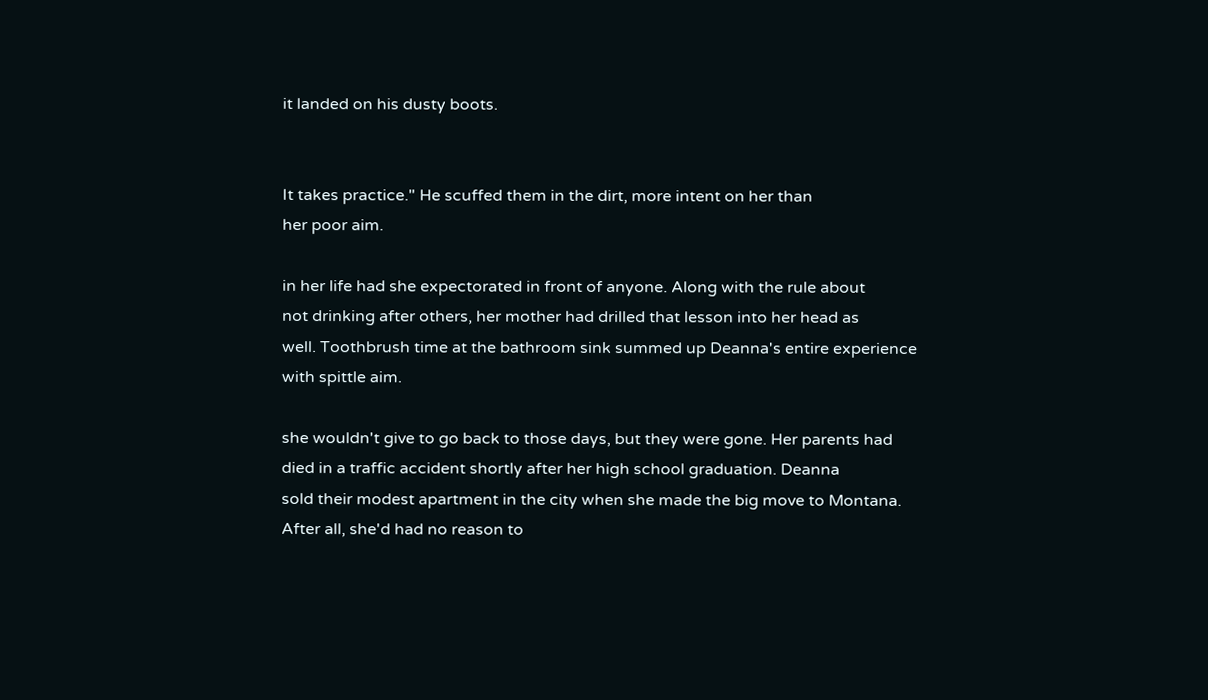it landed on his dusty boots.


It takes practice." He scuffed them in the dirt, more intent on her than
her poor aim.

in her life had she expectorated in front of anyone. Along with the rule about
not drinking after others, her mother had drilled that lesson into her head as
well. Toothbrush time at the bathroom sink summed up Deanna's entire experience
with spittle aim.

she wouldn't give to go back to those days, but they were gone. Her parents had
died in a traffic accident shortly after her high school graduation. Deanna
sold their modest apartment in the city when she made the big move to Montana.
After all, she'd had no reason to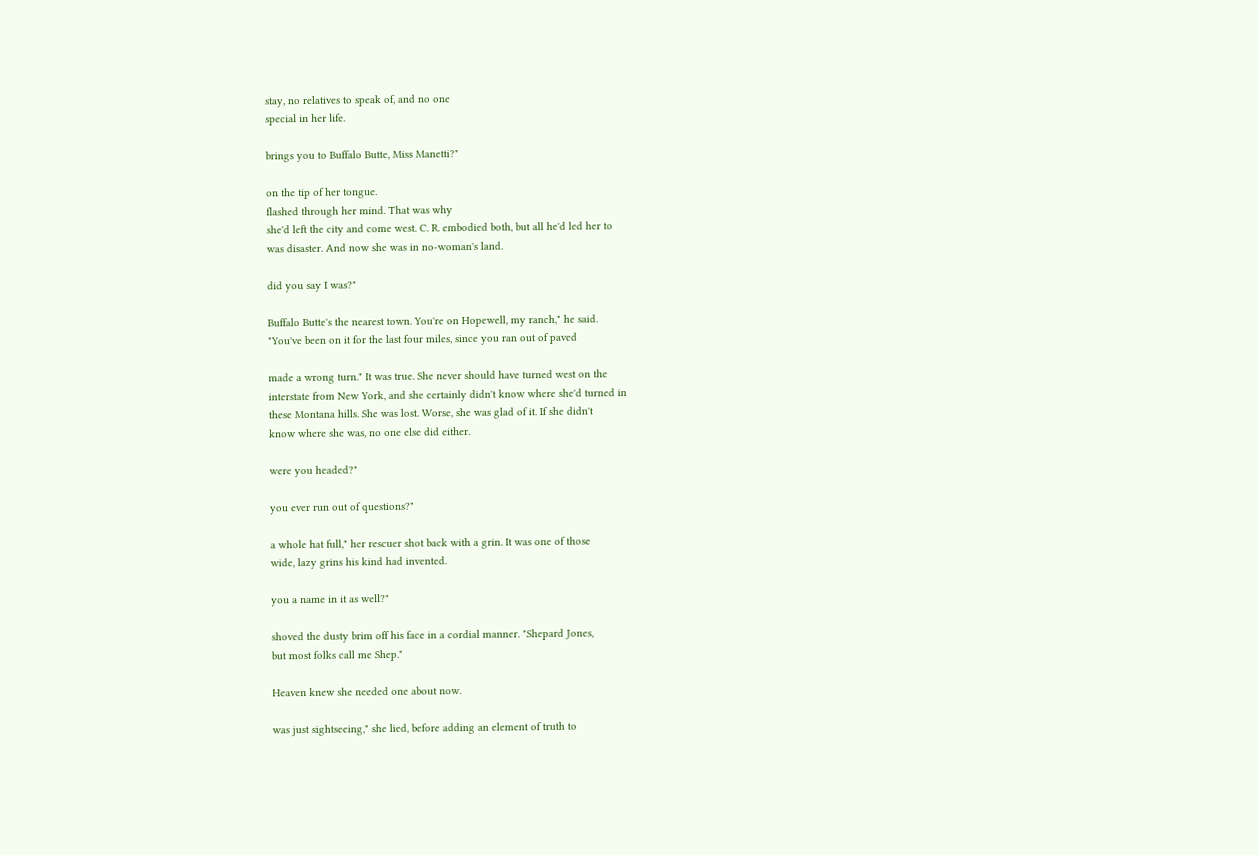stay, no relatives to speak of, and no one
special in her life.

brings you to Buffalo Butte, Miss Manetti?"

on the tip of her tongue.
flashed through her mind. That was why
she'd left the city and come west. C. R. embodied both, but all he'd led her to
was disaster. And now she was in no-woman's land.

did you say I was?"

Buffalo Butte's the nearest town. You're on Hopewell, my ranch," he said.
"You've been on it for the last four miles, since you ran out of paved

made a wrong turn." It was true. She never should have turned west on the
interstate from New York, and she certainly didn't know where she'd turned in
these Montana hills. She was lost. Worse, she was glad of it. If she didn't
know where she was, no one else did either.

were you headed?"

you ever run out of questions?"

a whole hat full," her rescuer shot back with a grin. It was one of those
wide, lazy grins his kind had invented.

you a name in it as well?"

shoved the dusty brim off his face in a cordial manner. "Shepard Jones,
but most folks call me Shep."

Heaven knew she needed one about now.

was just sightseeing," she lied, before adding an element of truth to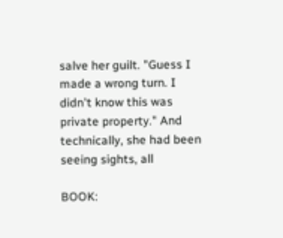salve her guilt. "Guess I made a wrong turn. I didn't know this was
private property." And technically, she had been seeing sights, all

BOOK: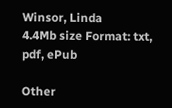Winsor, Linda
4.4Mb size Format: txt, pdf, ePub

Other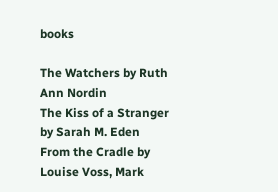books

The Watchers by Ruth Ann Nordin
The Kiss of a Stranger by Sarah M. Eden
From the Cradle by Louise Voss, Mark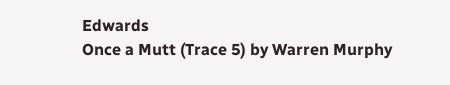Edwards
Once a Mutt (Trace 5) by Warren Murphy